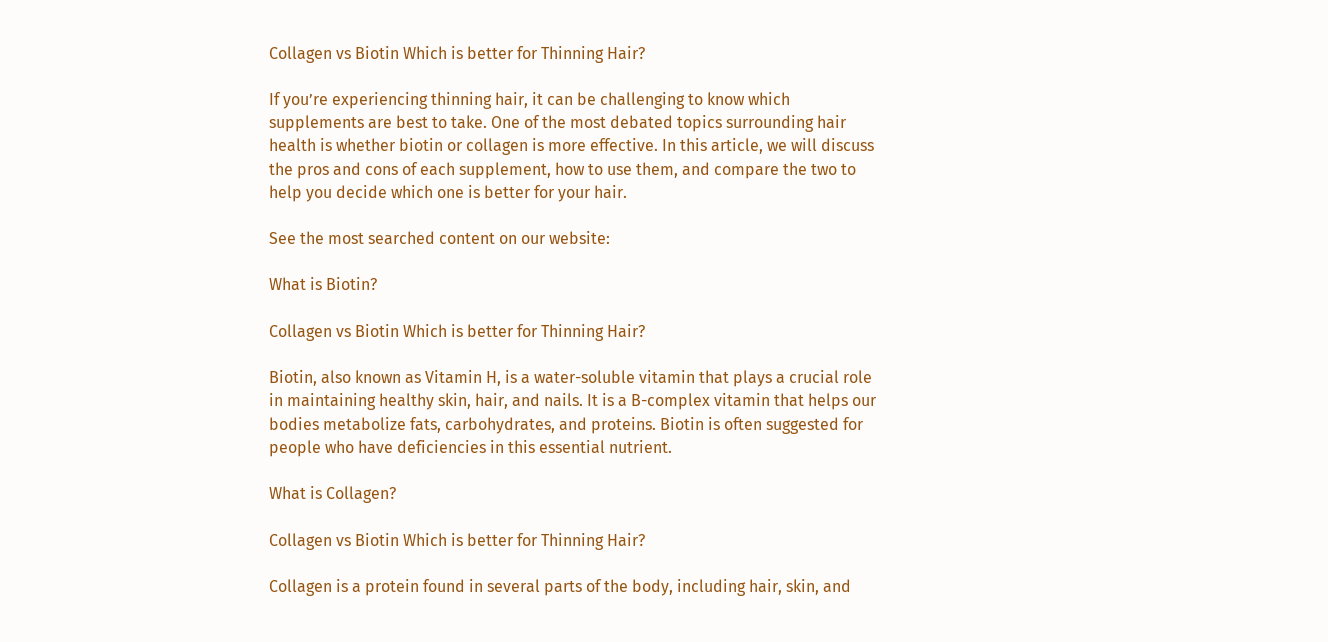Collagen vs Biotin Which is better for Thinning Hair?

If you’re experiencing thinning hair, it can be challenging to know which supplements are best to take. One of the most debated topics surrounding hair health is whether biotin or collagen is more effective. In this article, we will discuss the pros and cons of each supplement, how to use them, and compare the two to help you decide which one is better for your hair.

See the most searched content on our website:

What is Biotin?

Collagen vs Biotin Which is better for Thinning Hair?

Biotin, also known as Vitamin H, is a water-soluble vitamin that plays a crucial role in maintaining healthy skin, hair, and nails. It is a B-complex vitamin that helps our bodies metabolize fats, carbohydrates, and proteins. Biotin is often suggested for people who have deficiencies in this essential nutrient.

What is Collagen?

Collagen vs Biotin Which is better for Thinning Hair?

Collagen is a protein found in several parts of the body, including hair, skin, and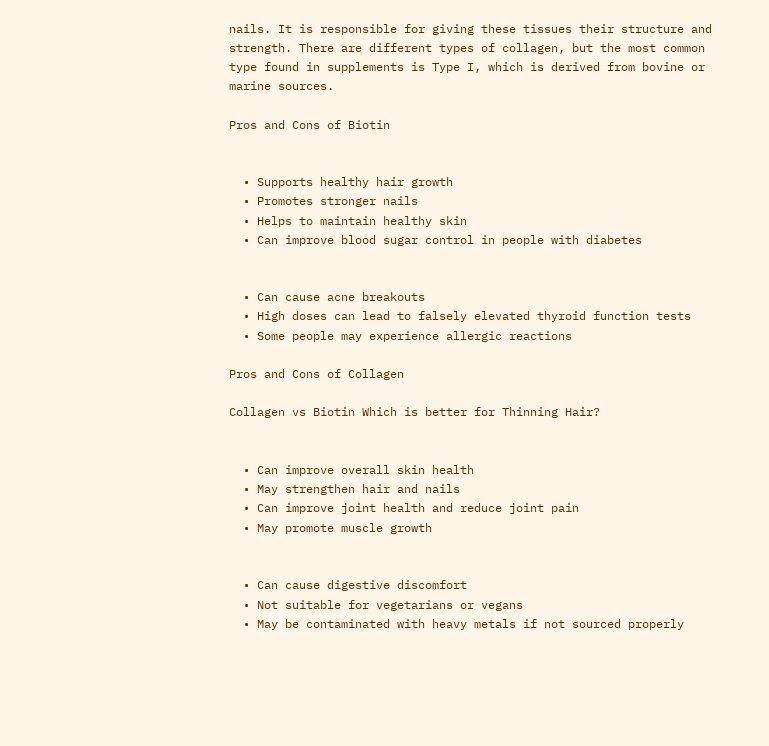nails. It is responsible for giving these tissues their structure and strength. There are different types of collagen, but the most common type found in supplements is Type I, which is derived from bovine or marine sources.

Pros and Cons of Biotin


  • Supports healthy hair growth
  • Promotes stronger nails
  • Helps to maintain healthy skin
  • Can improve blood sugar control in people with diabetes


  • Can cause acne breakouts
  • High doses can lead to falsely elevated thyroid function tests
  • Some people may experience allergic reactions

Pros and Cons of Collagen

Collagen vs Biotin Which is better for Thinning Hair?


  • Can improve overall skin health
  • May strengthen hair and nails
  • Can improve joint health and reduce joint pain
  • May promote muscle growth


  • Can cause digestive discomfort
  • Not suitable for vegetarians or vegans
  • May be contaminated with heavy metals if not sourced properly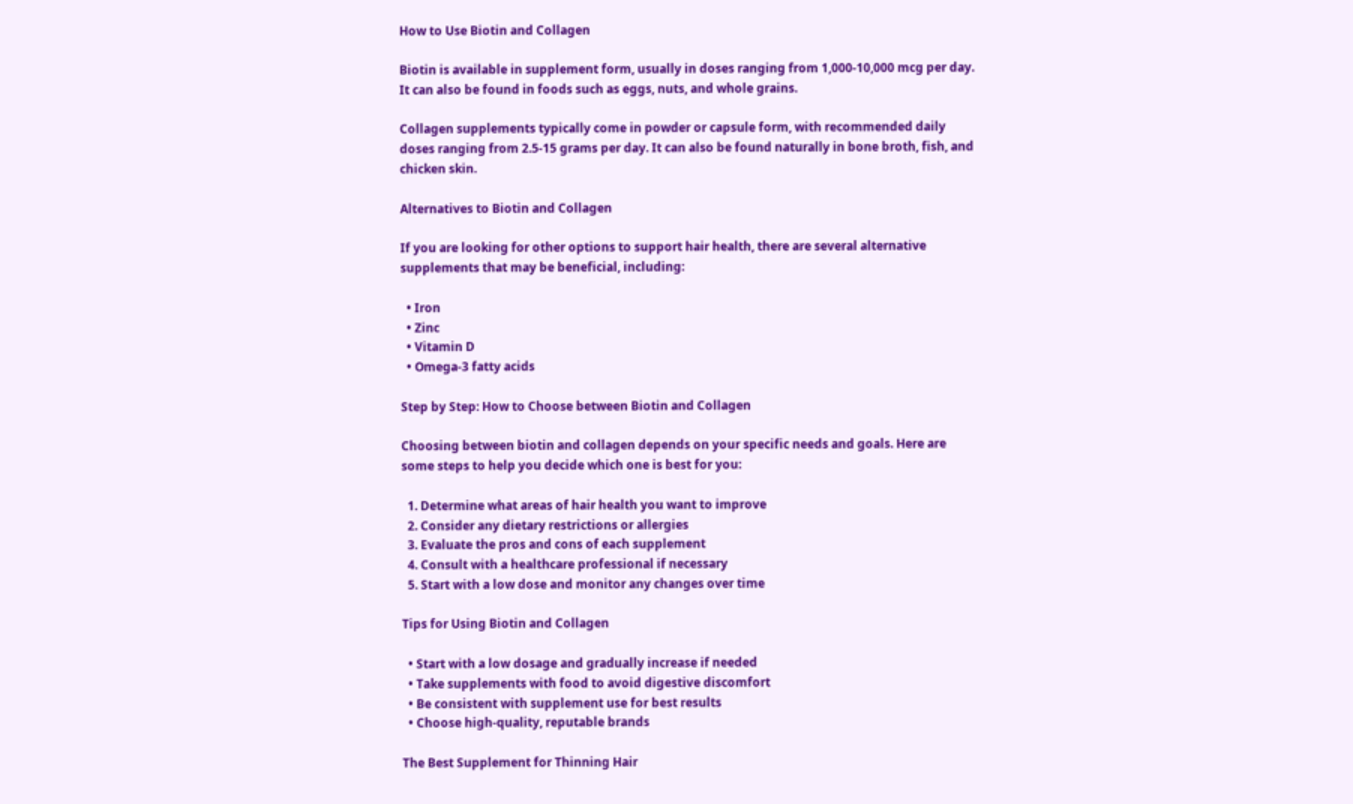How to Use Biotin and Collagen

Biotin is available in supplement form, usually in doses ranging from 1,000-10,000 mcg per day. It can also be found in foods such as eggs, nuts, and whole grains.

Collagen supplements typically come in powder or capsule form, with recommended daily doses ranging from 2.5-15 grams per day. It can also be found naturally in bone broth, fish, and chicken skin.

Alternatives to Biotin and Collagen

If you are looking for other options to support hair health, there are several alternative supplements that may be beneficial, including:

  • Iron
  • Zinc
  • Vitamin D
  • Omega-3 fatty acids

Step by Step: How to Choose between Biotin and Collagen

Choosing between biotin and collagen depends on your specific needs and goals. Here are some steps to help you decide which one is best for you:

  1. Determine what areas of hair health you want to improve
  2. Consider any dietary restrictions or allergies
  3. Evaluate the pros and cons of each supplement
  4. Consult with a healthcare professional if necessary
  5. Start with a low dose and monitor any changes over time

Tips for Using Biotin and Collagen

  • Start with a low dosage and gradually increase if needed
  • Take supplements with food to avoid digestive discomfort
  • Be consistent with supplement use for best results
  • Choose high-quality, reputable brands

The Best Supplement for Thinning Hair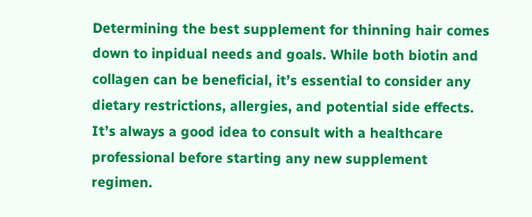Determining the best supplement for thinning hair comes down to inpidual needs and goals. While both biotin and collagen can be beneficial, it’s essential to consider any dietary restrictions, allergies, and potential side effects. It’s always a good idea to consult with a healthcare professional before starting any new supplement regimen.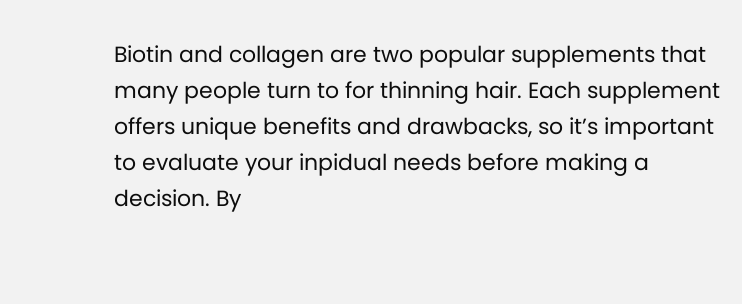Biotin and collagen are two popular supplements that many people turn to for thinning hair. Each supplement offers unique benefits and drawbacks, so it’s important to evaluate your inpidual needs before making a decision. By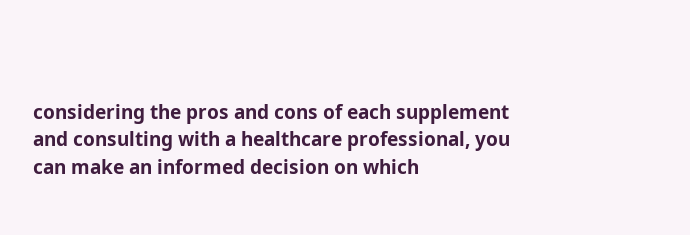considering the pros and cons of each supplement and consulting with a healthcare professional, you can make an informed decision on which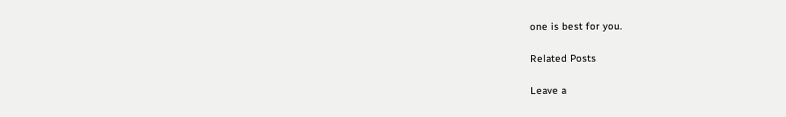one is best for you.

Related Posts

Leave a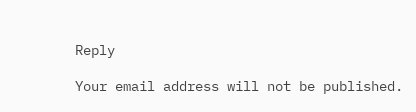Reply

Your email address will not be published.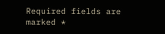Required fields are marked *